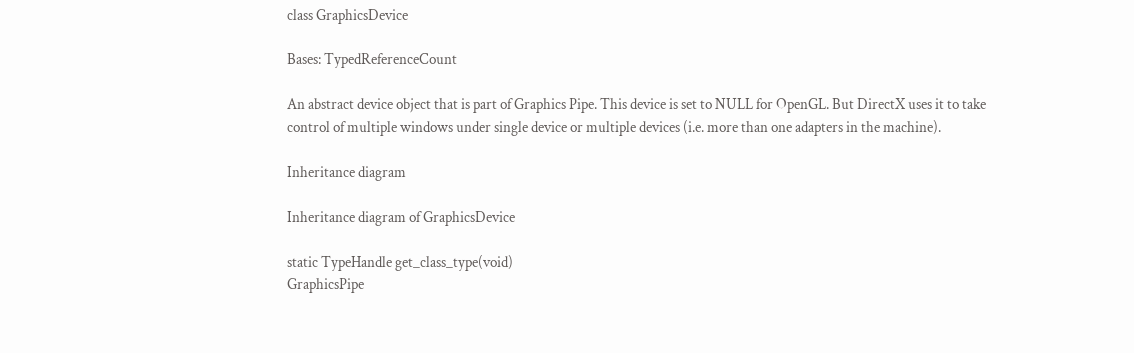class GraphicsDevice

Bases: TypedReferenceCount

An abstract device object that is part of Graphics Pipe. This device is set to NULL for OpenGL. But DirectX uses it to take control of multiple windows under single device or multiple devices (i.e. more than one adapters in the machine).

Inheritance diagram

Inheritance diagram of GraphicsDevice

static TypeHandle get_class_type(void)
GraphicsPipe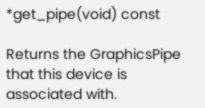*get_pipe(void) const

Returns the GraphicsPipe that this device is associated with.